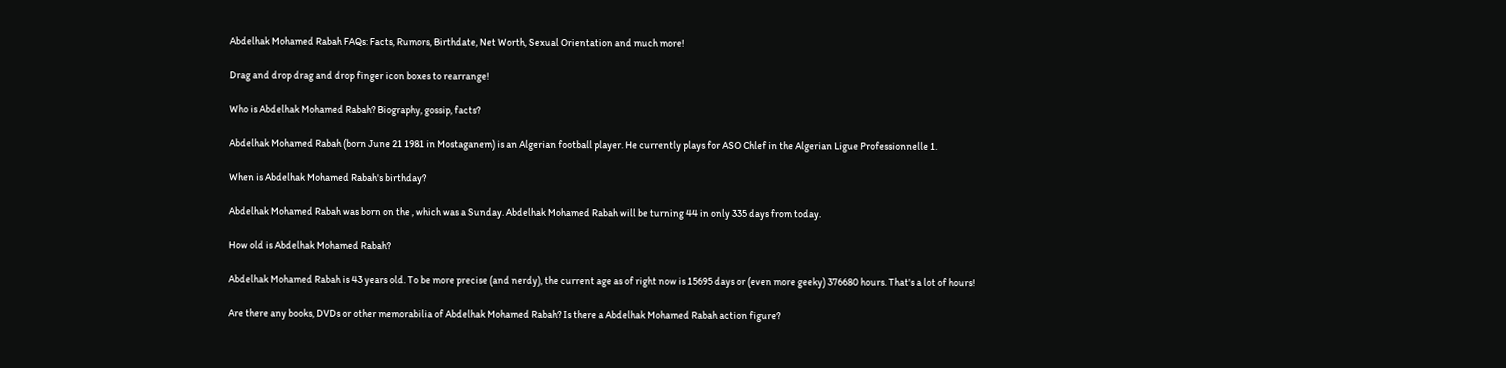Abdelhak Mohamed Rabah FAQs: Facts, Rumors, Birthdate, Net Worth, Sexual Orientation and much more!

Drag and drop drag and drop finger icon boxes to rearrange!

Who is Abdelhak Mohamed Rabah? Biography, gossip, facts?

Abdelhak Mohamed Rabah (born June 21 1981 in Mostaganem) is an Algerian football player. He currently plays for ASO Chlef in the Algerian Ligue Professionnelle 1.

When is Abdelhak Mohamed Rabah's birthday?

Abdelhak Mohamed Rabah was born on the , which was a Sunday. Abdelhak Mohamed Rabah will be turning 44 in only 335 days from today.

How old is Abdelhak Mohamed Rabah?

Abdelhak Mohamed Rabah is 43 years old. To be more precise (and nerdy), the current age as of right now is 15695 days or (even more geeky) 376680 hours. That's a lot of hours!

Are there any books, DVDs or other memorabilia of Abdelhak Mohamed Rabah? Is there a Abdelhak Mohamed Rabah action figure?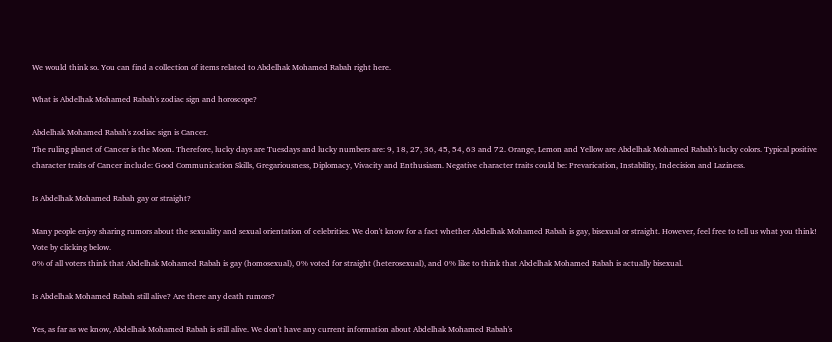We would think so. You can find a collection of items related to Abdelhak Mohamed Rabah right here.

What is Abdelhak Mohamed Rabah's zodiac sign and horoscope?

Abdelhak Mohamed Rabah's zodiac sign is Cancer.
The ruling planet of Cancer is the Moon. Therefore, lucky days are Tuesdays and lucky numbers are: 9, 18, 27, 36, 45, 54, 63 and 72. Orange, Lemon and Yellow are Abdelhak Mohamed Rabah's lucky colors. Typical positive character traits of Cancer include: Good Communication Skills, Gregariousness, Diplomacy, Vivacity and Enthusiasm. Negative character traits could be: Prevarication, Instability, Indecision and Laziness.

Is Abdelhak Mohamed Rabah gay or straight?

Many people enjoy sharing rumors about the sexuality and sexual orientation of celebrities. We don't know for a fact whether Abdelhak Mohamed Rabah is gay, bisexual or straight. However, feel free to tell us what you think! Vote by clicking below.
0% of all voters think that Abdelhak Mohamed Rabah is gay (homosexual), 0% voted for straight (heterosexual), and 0% like to think that Abdelhak Mohamed Rabah is actually bisexual.

Is Abdelhak Mohamed Rabah still alive? Are there any death rumors?

Yes, as far as we know, Abdelhak Mohamed Rabah is still alive. We don't have any current information about Abdelhak Mohamed Rabah's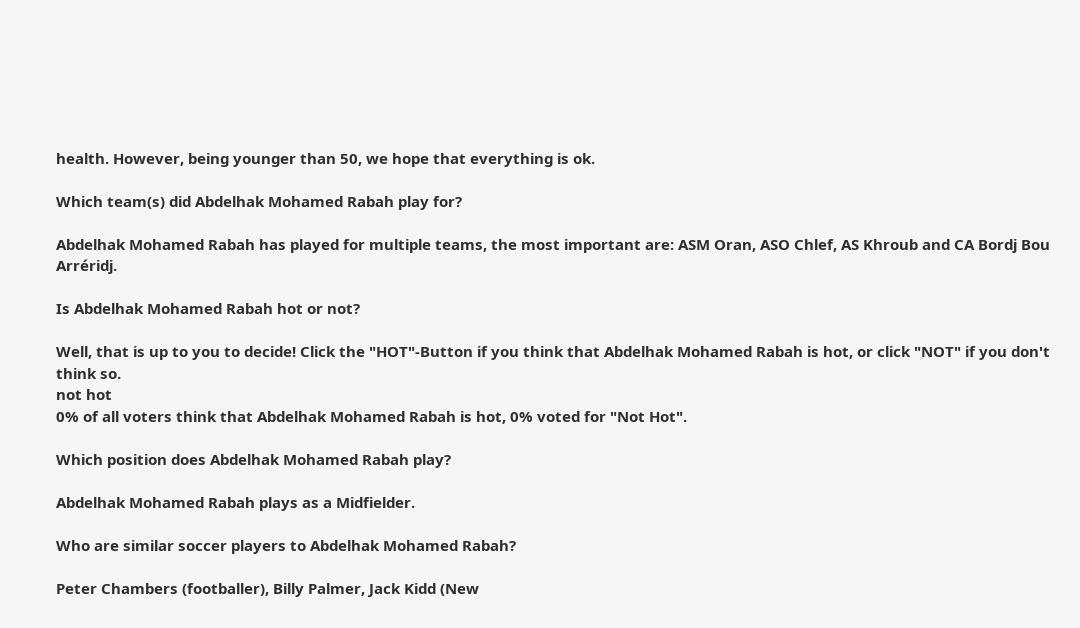health. However, being younger than 50, we hope that everything is ok.

Which team(s) did Abdelhak Mohamed Rabah play for?

Abdelhak Mohamed Rabah has played for multiple teams, the most important are: ASM Oran, ASO Chlef, AS Khroub and CA Bordj Bou Arréridj.

Is Abdelhak Mohamed Rabah hot or not?

Well, that is up to you to decide! Click the "HOT"-Button if you think that Abdelhak Mohamed Rabah is hot, or click "NOT" if you don't think so.
not hot
0% of all voters think that Abdelhak Mohamed Rabah is hot, 0% voted for "Not Hot".

Which position does Abdelhak Mohamed Rabah play?

Abdelhak Mohamed Rabah plays as a Midfielder.

Who are similar soccer players to Abdelhak Mohamed Rabah?

Peter Chambers (footballer), Billy Palmer, Jack Kidd (New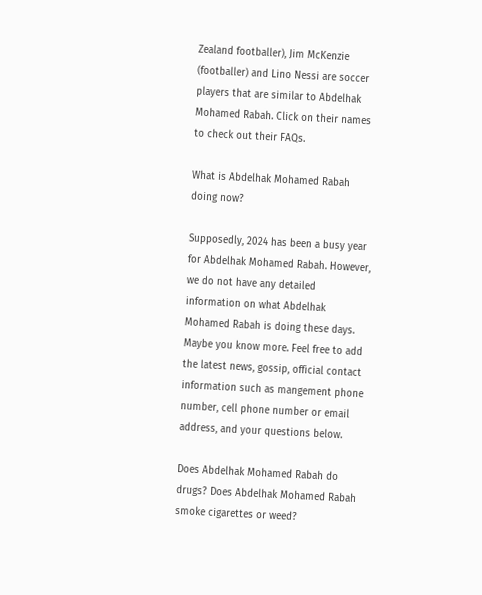Zealand footballer), Jim McKenzie (footballer) and Lino Nessi are soccer players that are similar to Abdelhak Mohamed Rabah. Click on their names to check out their FAQs.

What is Abdelhak Mohamed Rabah doing now?

Supposedly, 2024 has been a busy year for Abdelhak Mohamed Rabah. However, we do not have any detailed information on what Abdelhak Mohamed Rabah is doing these days. Maybe you know more. Feel free to add the latest news, gossip, official contact information such as mangement phone number, cell phone number or email address, and your questions below.

Does Abdelhak Mohamed Rabah do drugs? Does Abdelhak Mohamed Rabah smoke cigarettes or weed?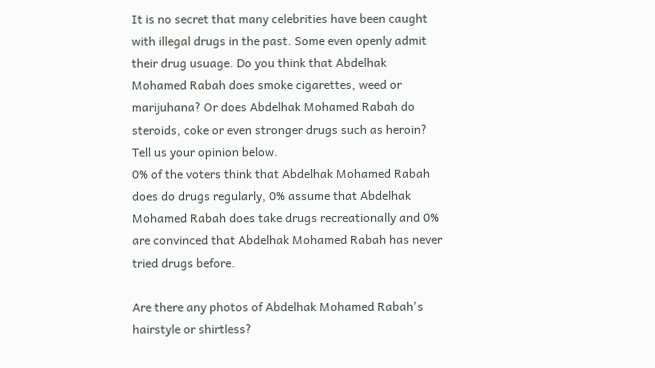It is no secret that many celebrities have been caught with illegal drugs in the past. Some even openly admit their drug usuage. Do you think that Abdelhak Mohamed Rabah does smoke cigarettes, weed or marijuhana? Or does Abdelhak Mohamed Rabah do steroids, coke or even stronger drugs such as heroin? Tell us your opinion below.
0% of the voters think that Abdelhak Mohamed Rabah does do drugs regularly, 0% assume that Abdelhak Mohamed Rabah does take drugs recreationally and 0% are convinced that Abdelhak Mohamed Rabah has never tried drugs before.

Are there any photos of Abdelhak Mohamed Rabah's hairstyle or shirtless?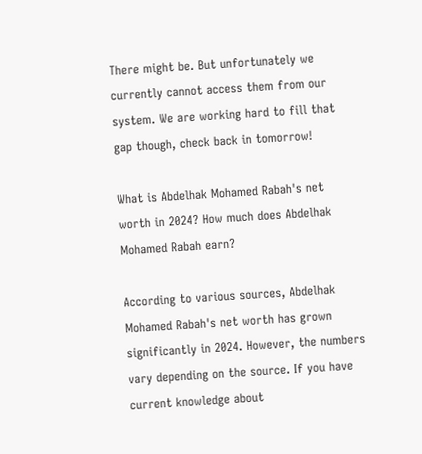There might be. But unfortunately we currently cannot access them from our system. We are working hard to fill that gap though, check back in tomorrow!

What is Abdelhak Mohamed Rabah's net worth in 2024? How much does Abdelhak Mohamed Rabah earn?

According to various sources, Abdelhak Mohamed Rabah's net worth has grown significantly in 2024. However, the numbers vary depending on the source. If you have current knowledge about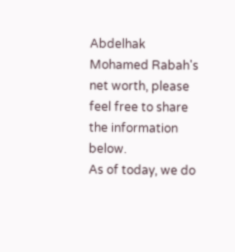Abdelhak Mohamed Rabah's net worth, please feel free to share the information below.
As of today, we do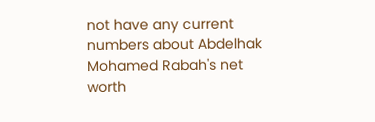not have any current numbers about Abdelhak Mohamed Rabah's net worth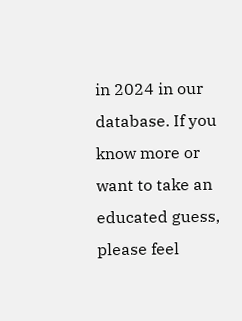in 2024 in our database. If you know more or want to take an educated guess, please feel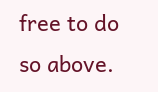free to do so above.